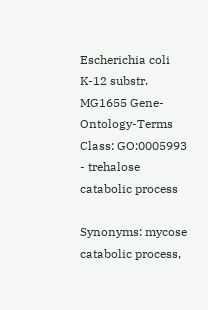Escherichia coli K-12 substr. MG1655 Gene-Ontology-Terms Class: GO:0005993 - trehalose catabolic process

Synonyms: mycose catabolic process,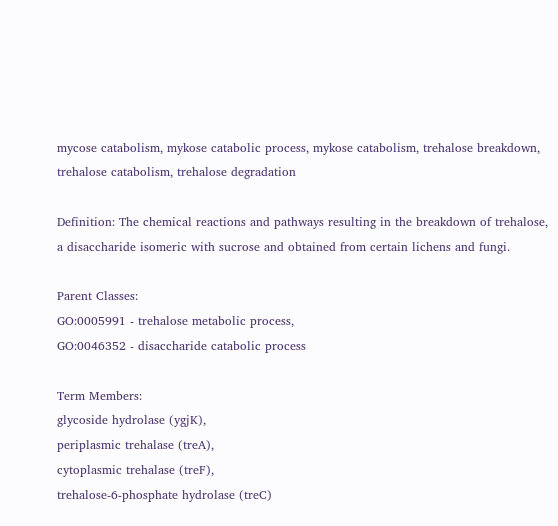mycose catabolism, mykose catabolic process, mykose catabolism, trehalose breakdown, trehalose catabolism, trehalose degradation

Definition: The chemical reactions and pathways resulting in the breakdown of trehalose, a disaccharide isomeric with sucrose and obtained from certain lichens and fungi.

Parent Classes:
GO:0005991 - trehalose metabolic process,
GO:0046352 - disaccharide catabolic process

Term Members:
glycoside hydrolase (ygjK),
periplasmic trehalase (treA),
cytoplasmic trehalase (treF),
trehalose-6-phosphate hydrolase (treC)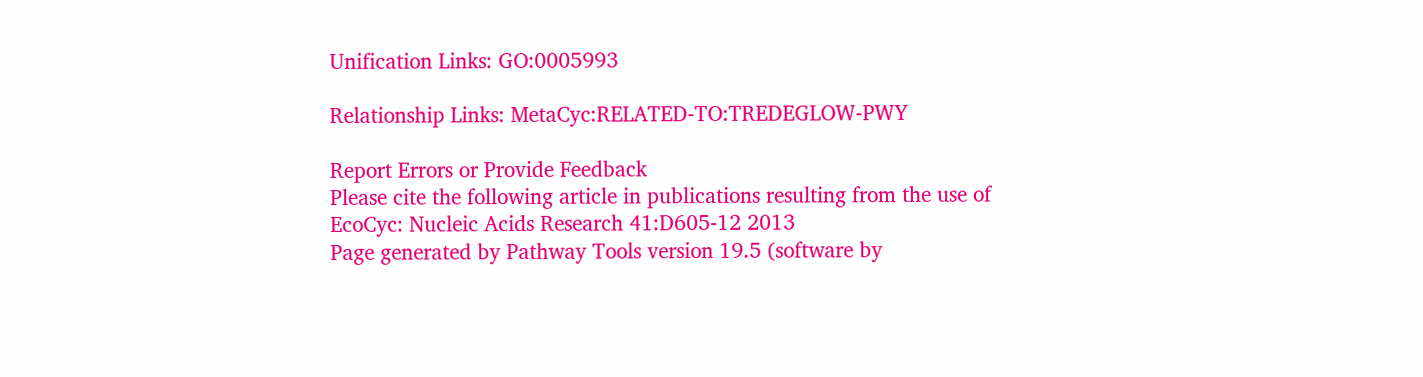Unification Links: GO:0005993

Relationship Links: MetaCyc:RELATED-TO:TREDEGLOW-PWY

Report Errors or Provide Feedback
Please cite the following article in publications resulting from the use of EcoCyc: Nucleic Acids Research 41:D605-12 2013
Page generated by Pathway Tools version 19.5 (software by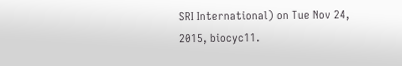SRI International) on Tue Nov 24, 2015, biocyc11.